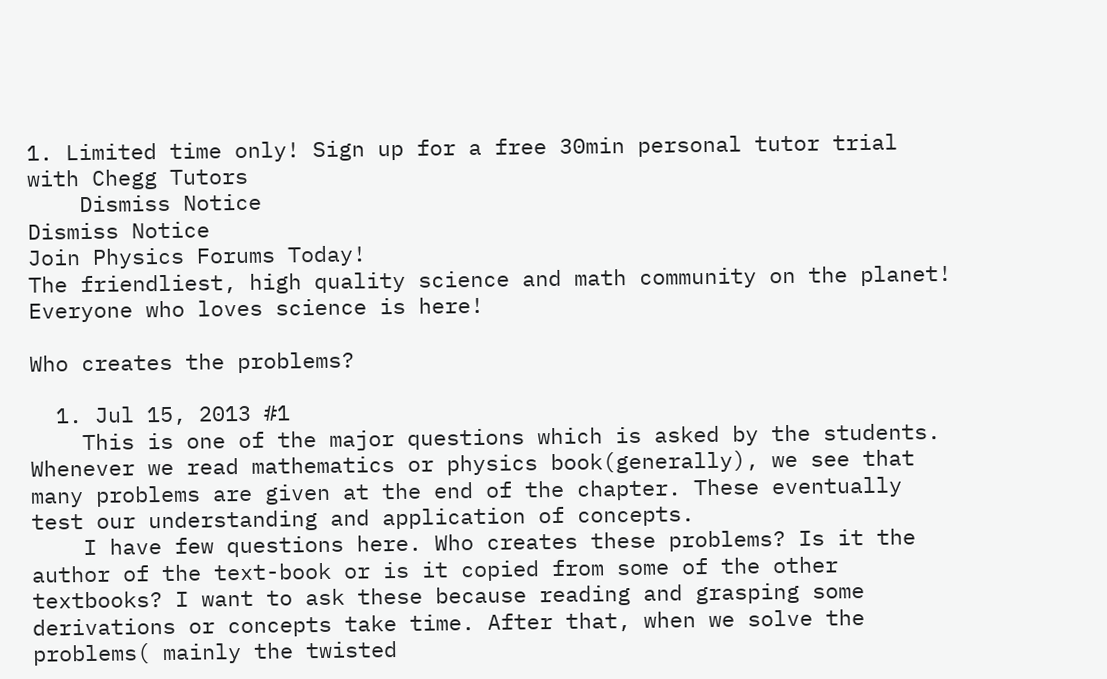1. Limited time only! Sign up for a free 30min personal tutor trial with Chegg Tutors
    Dismiss Notice
Dismiss Notice
Join Physics Forums Today!
The friendliest, high quality science and math community on the planet! Everyone who loves science is here!

Who creates the problems?

  1. Jul 15, 2013 #1
    This is one of the major questions which is asked by the students. Whenever we read mathematics or physics book(generally), we see that many problems are given at the end of the chapter. These eventually test our understanding and application of concepts.
    I have few questions here. Who creates these problems? Is it the author of the text-book or is it copied from some of the other textbooks? I want to ask these because reading and grasping some derivations or concepts take time. After that, when we solve the problems( mainly the twisted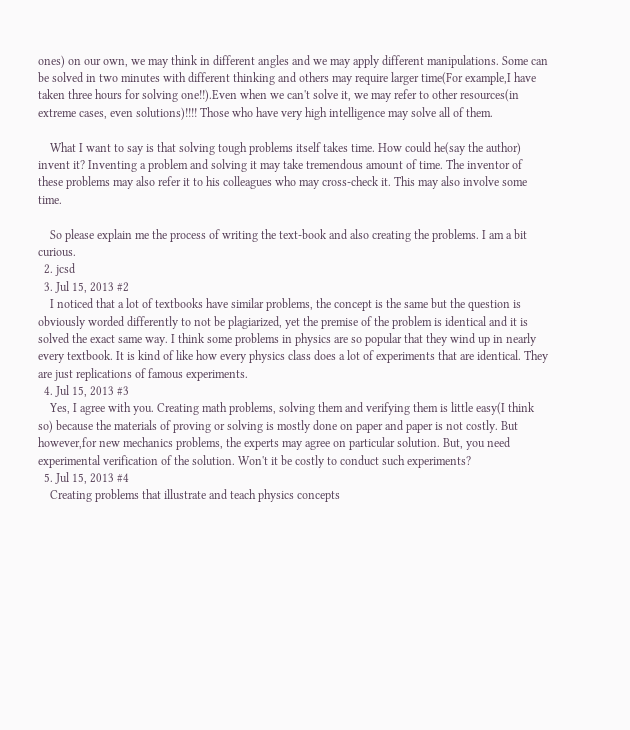ones) on our own, we may think in different angles and we may apply different manipulations. Some can be solved in two minutes with different thinking and others may require larger time(For example,I have taken three hours for solving one!!).Even when we can't solve it, we may refer to other resources(in extreme cases, even solutions)!!!! Those who have very high intelligence may solve all of them.

    What I want to say is that solving tough problems itself takes time. How could he(say the author) invent it? Inventing a problem and solving it may take tremendous amount of time. The inventor of these problems may also refer it to his colleagues who may cross-check it. This may also involve some time.

    So please explain me the process of writing the text-book and also creating the problems. I am a bit curious.
  2. jcsd
  3. Jul 15, 2013 #2
    I noticed that a lot of textbooks have similar problems, the concept is the same but the question is obviously worded differently to not be plagiarized, yet the premise of the problem is identical and it is solved the exact same way. I think some problems in physics are so popular that they wind up in nearly every textbook. It is kind of like how every physics class does a lot of experiments that are identical. They are just replications of famous experiments.
  4. Jul 15, 2013 #3
    Yes, I agree with you. Creating math problems, solving them and verifying them is little easy(I think so) because the materials of proving or solving is mostly done on paper and paper is not costly. But however,for new mechanics problems, the experts may agree on particular solution. But, you need experimental verification of the solution. Won't it be costly to conduct such experiments?
  5. Jul 15, 2013 #4
    Creating problems that illustrate and teach physics concepts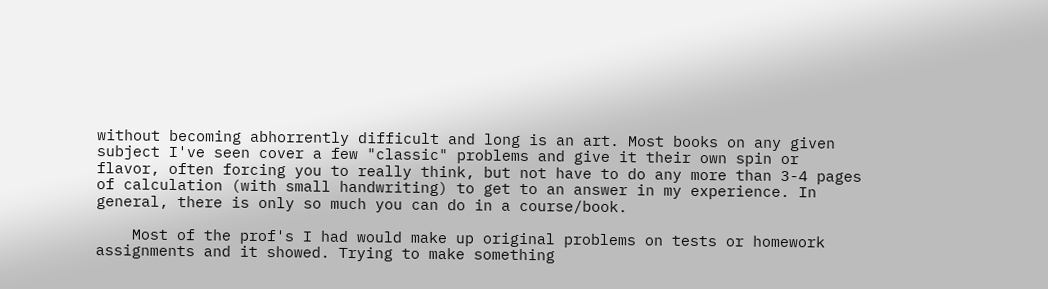without becoming abhorrently difficult and long is an art. Most books on any given subject I've seen cover a few "classic" problems and give it their own spin or flavor, often forcing you to really think, but not have to do any more than 3-4 pages of calculation (with small handwriting) to get to an answer in my experience. In general, there is only so much you can do in a course/book.

    Most of the prof's I had would make up original problems on tests or homework assignments and it showed. Trying to make something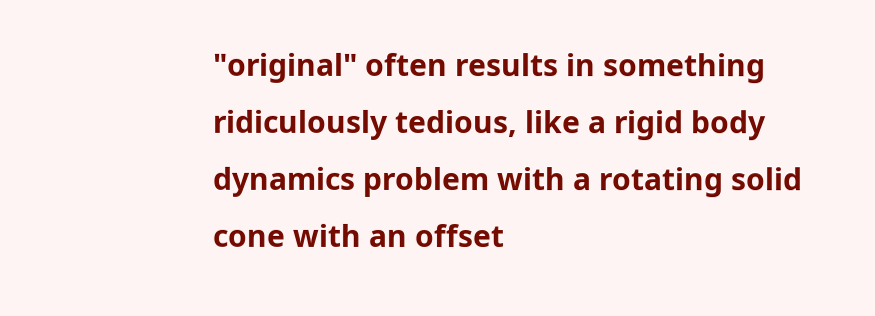"original" often results in something ridiculously tedious, like a rigid body dynamics problem with a rotating solid cone with an offset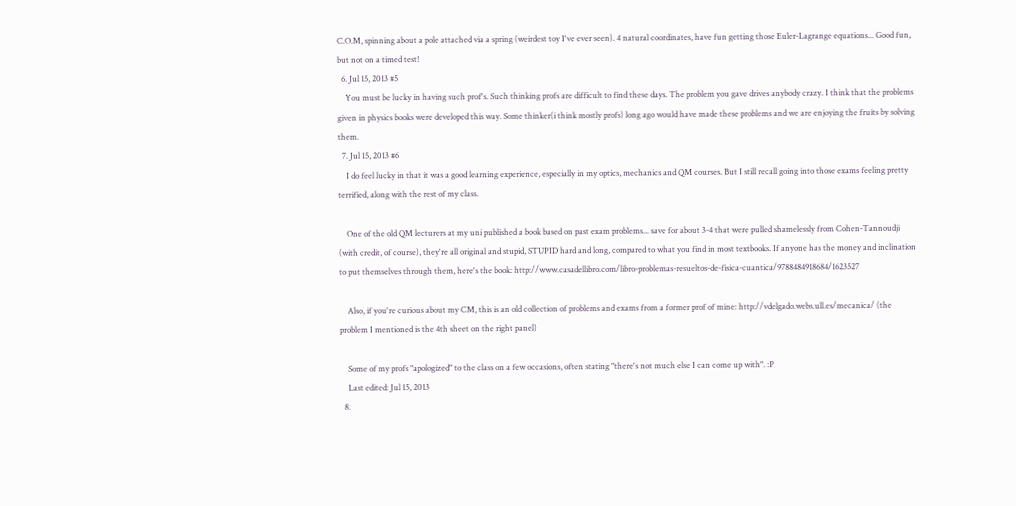C.O.M, spinning about a pole attached via a spring (weirdest toy I've ever seen). 4 natural coordinates, have fun getting those Euler-Lagrange equations... Good fun, but not on a timed test!
  6. Jul 15, 2013 #5
    You must be lucky in having such prof's. Such thinking profs are difficult to find these days. The problem you gave drives anybody crazy. I think that the problems given in physics books were developed this way. Some thinker(i think mostly profs) long ago would have made these problems and we are enjoying the fruits by solving them.
  7. Jul 15, 2013 #6
    I do feel lucky in that it was a good learning experience, especially in my optics, mechanics and QM courses. But I still recall going into those exams feeling pretty terrified, along with the rest of my class.

    One of the old QM lecturers at my uni published a book based on past exam problems... save for about 3-4 that were pulled shamelessly from Cohen-Tannoudji (with credit, of course), they're all original and stupid, STUPID hard and long, compared to what you find in most textbooks. If anyone has the money and inclination to put themselves through them, here's the book: http://www.casadellibro.com/libro-problemas-resueltos-de-fisica-cuantica/9788484918684/1623527

    Also, if you're curious about my CM, this is an old collection of problems and exams from a former prof of mine: http://vdelgado.webs.ull.es/mecanica/ (the problem I mentioned is the 4th sheet on the right panel)

    Some of my profs "apologized" to the class on a few occasions, often stating "there's not much else I can come up with". :P
    Last edited: Jul 15, 2013
  8.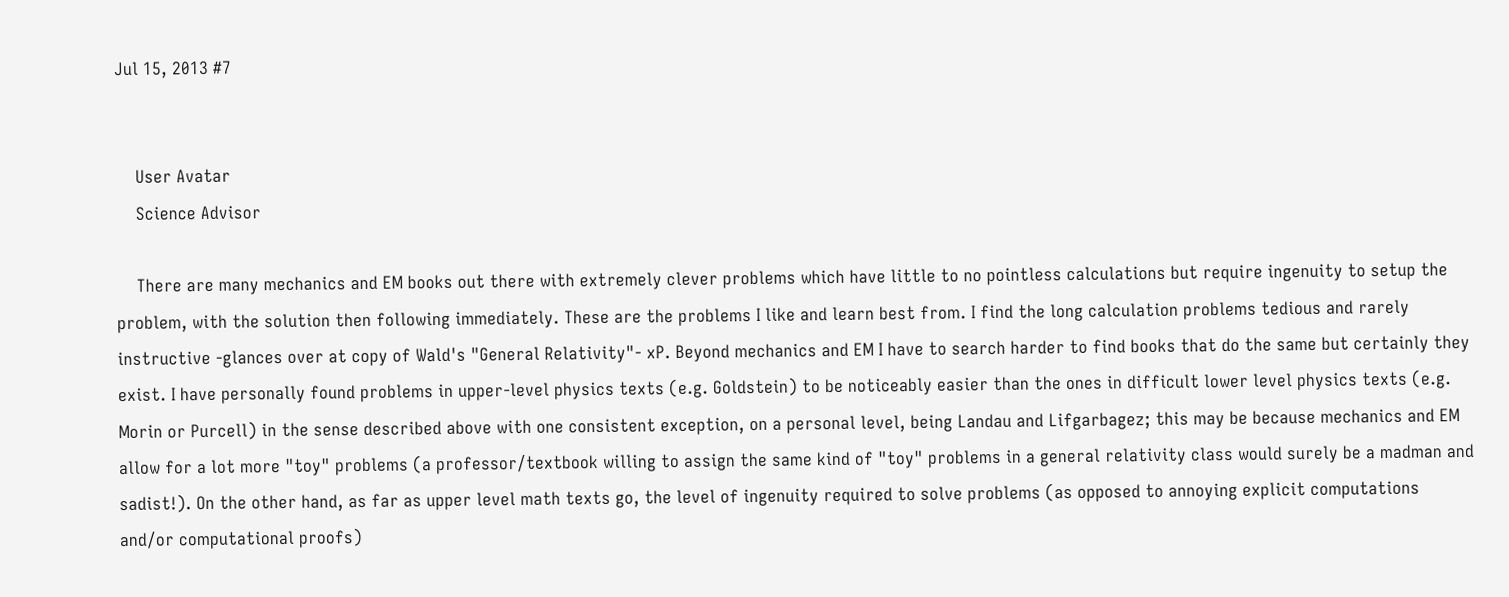Jul 15, 2013 #7


    User Avatar
    Science Advisor

    There are many mechanics and EM books out there with extremely clever problems which have little to no pointless calculations but require ingenuity to setup the problem, with the solution then following immediately. These are the problems I like and learn best from. I find the long calculation problems tedious and rarely instructive -glances over at copy of Wald's "General Relativity"- xP. Beyond mechanics and EM I have to search harder to find books that do the same but certainly they exist. I have personally found problems in upper-level physics texts (e.g. Goldstein) to be noticeably easier than the ones in difficult lower level physics texts (e.g. Morin or Purcell) in the sense described above with one consistent exception, on a personal level, being Landau and Lifgarbagez; this may be because mechanics and EM allow for a lot more "toy" problems (a professor/textbook willing to assign the same kind of "toy" problems in a general relativity class would surely be a madman and sadist!). On the other hand, as far as upper level math texts go, the level of ingenuity required to solve problems (as opposed to annoying explicit computations and/or computational proofs)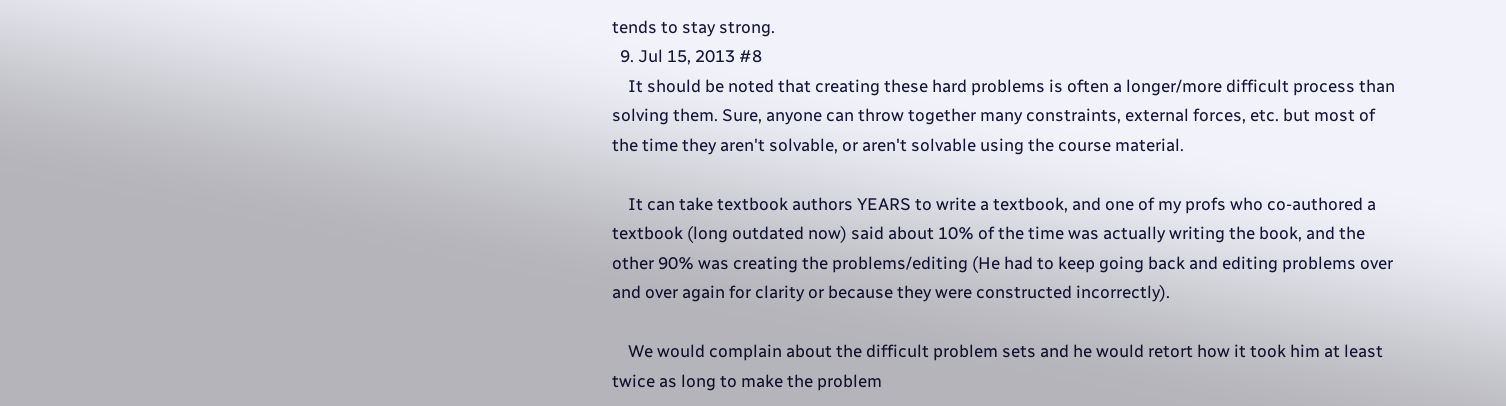tends to stay strong.
  9. Jul 15, 2013 #8
    It should be noted that creating these hard problems is often a longer/more difficult process than solving them. Sure, anyone can throw together many constraints, external forces, etc. but most of the time they aren't solvable, or aren't solvable using the course material.

    It can take textbook authors YEARS to write a textbook, and one of my profs who co-authored a textbook (long outdated now) said about 10% of the time was actually writing the book, and the other 90% was creating the problems/editing (He had to keep going back and editing problems over and over again for clarity or because they were constructed incorrectly).

    We would complain about the difficult problem sets and he would retort how it took him at least twice as long to make the problem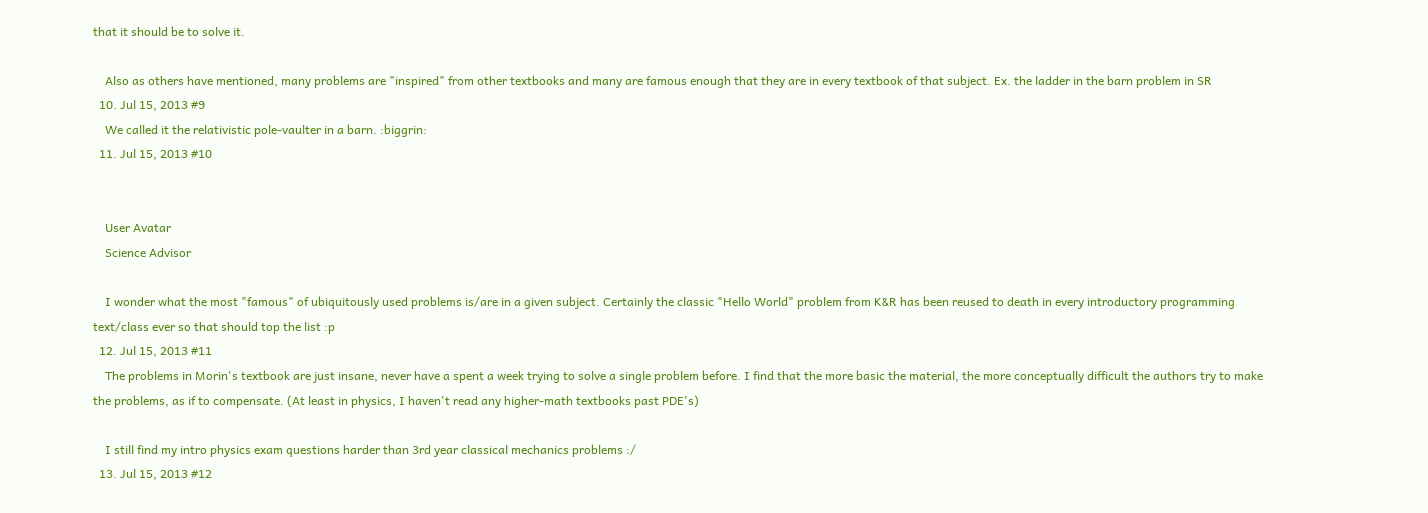that it should be to solve it.

    Also as others have mentioned, many problems are "inspired" from other textbooks and many are famous enough that they are in every textbook of that subject. Ex. the ladder in the barn problem in SR
  10. Jul 15, 2013 #9
    We called it the relativistic pole-vaulter in a barn. :biggrin:
  11. Jul 15, 2013 #10


    User Avatar
    Science Advisor

    I wonder what the most "famous" of ubiquitously used problems is/are in a given subject. Certainly the classic "Hello World" problem from K&R has been reused to death in every introductory programming text/class ever so that should top the list :p
  12. Jul 15, 2013 #11
    The problems in Morin's textbook are just insane, never have a spent a week trying to solve a single problem before. I find that the more basic the material, the more conceptually difficult the authors try to make the problems, as if to compensate. (At least in physics, I haven't read any higher-math textbooks past PDE's)

    I still find my intro physics exam questions harder than 3rd year classical mechanics problems :/
  13. Jul 15, 2013 #12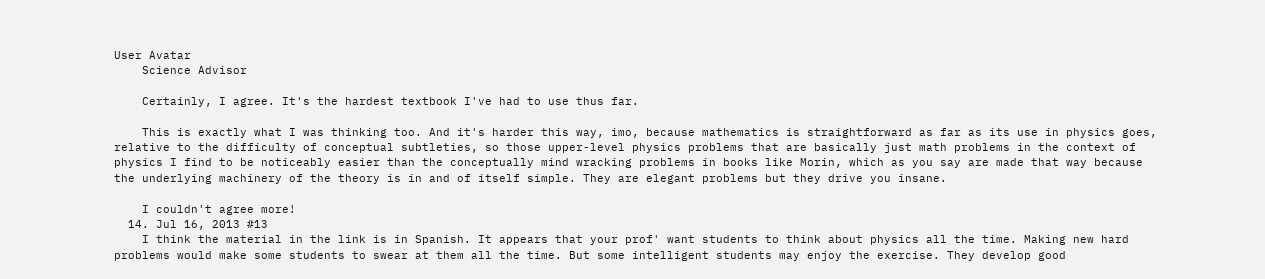User Avatar
    Science Advisor

    Certainly, I agree. It's the hardest textbook I've had to use thus far.

    This is exactly what I was thinking too. And it's harder this way, imo, because mathematics is straightforward as far as its use in physics goes, relative to the difficulty of conceptual subtleties, so those upper-level physics problems that are basically just math problems in the context of physics I find to be noticeably easier than the conceptually mind wracking problems in books like Morin, which as you say are made that way because the underlying machinery of the theory is in and of itself simple. They are elegant problems but they drive you insane.

    I couldn't agree more!
  14. Jul 16, 2013 #13
    I think the material in the link is in Spanish. It appears that your prof' want students to think about physics all the time. Making new hard problems would make some students to swear at them all the time. But some intelligent students may enjoy the exercise. They develop good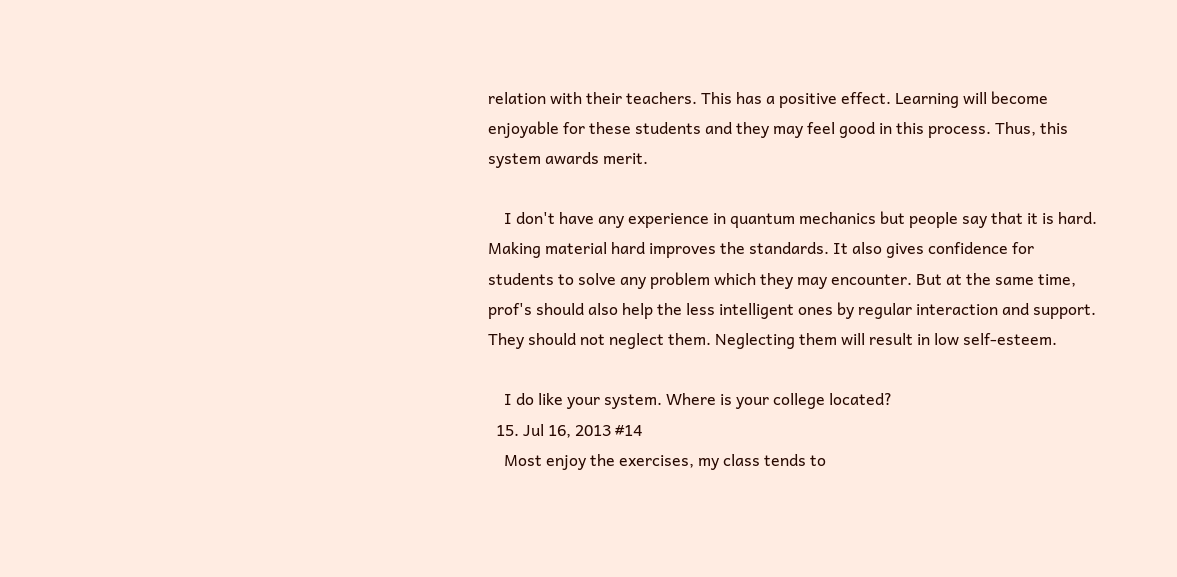relation with their teachers. This has a positive effect. Learning will become enjoyable for these students and they may feel good in this process. Thus, this system awards merit.

    I don't have any experience in quantum mechanics but people say that it is hard. Making material hard improves the standards. It also gives confidence for students to solve any problem which they may encounter. But at the same time, prof's should also help the less intelligent ones by regular interaction and support. They should not neglect them. Neglecting them will result in low self-esteem.

    I do like your system. Where is your college located?
  15. Jul 16, 2013 #14
    Most enjoy the exercises, my class tends to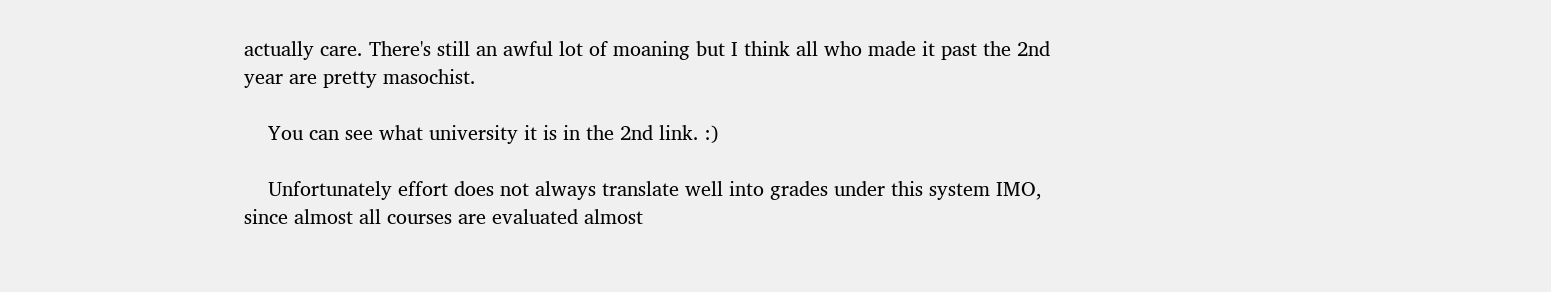actually care. There's still an awful lot of moaning but I think all who made it past the 2nd year are pretty masochist.

    You can see what university it is in the 2nd link. :)

    Unfortunately effort does not always translate well into grades under this system IMO, since almost all courses are evaluated almost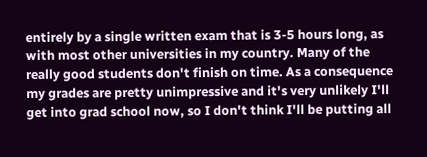entirely by a single written exam that is 3-5 hours long, as with most other universities in my country. Many of the really good students don't finish on time. As a consequence my grades are pretty unimpressive and it's very unlikely I'll get into grad school now, so I don't think I'll be putting all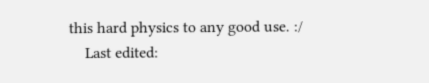this hard physics to any good use. :/
    Last edited: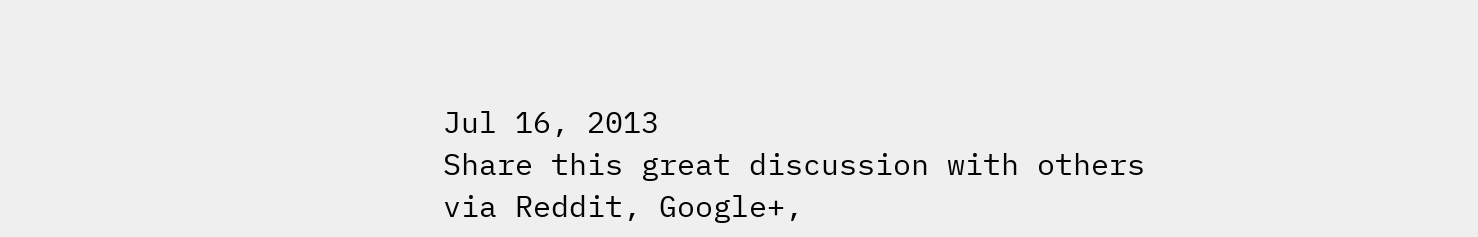Jul 16, 2013
Share this great discussion with others via Reddit, Google+,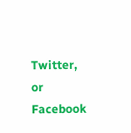Twitter, or Facebook